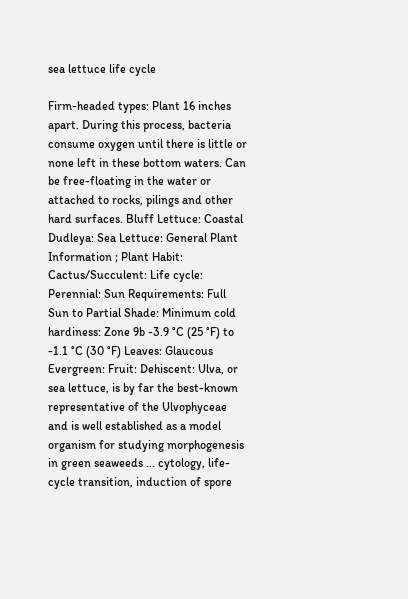sea lettuce life cycle

Firm-headed types: Plant 16 inches apart. During this process, bacteria consume oxygen until there is little or none left in these bottom waters. Can be free-floating in the water or attached to rocks, pilings and other hard surfaces. Bluff Lettuce: Coastal Dudleya: Sea Lettuce: General Plant Information ; Plant Habit: Cactus/Succulent: Life cycle: Perennial: Sun Requirements: Full Sun to Partial Shade: Minimum cold hardiness: Zone 9b -3.9 °C (25 °F) to -1.1 °C (30 °F) Leaves: Glaucous Evergreen: Fruit: Dehiscent: Ulva, or sea lettuce, is by far the best-known representative of the Ulvophyceae and is well established as a model organism for studying morphogenesis in green seaweeds ... cytology, life-cycle transition, induction of spore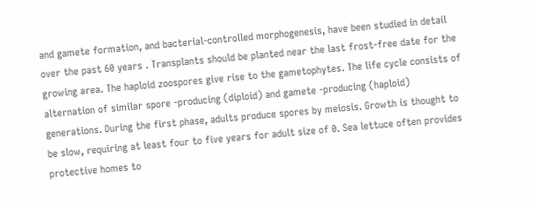and gamete formation, and bacterial-controlled morphogenesis, have been studied in detail over the past 60 years . Transplants should be planted near the last frost-free date for the growing area. The haploid zoospores give rise to the gametophytes. The life cycle consists of alternation of similar spore -producing (diploid) and gamete -producing (haploid) generations. During the first phase, adults produce spores by meiosis. Growth is thought to be slow, requiring at least four to five years for adult size of 0. Sea lettuce often provides protective homes to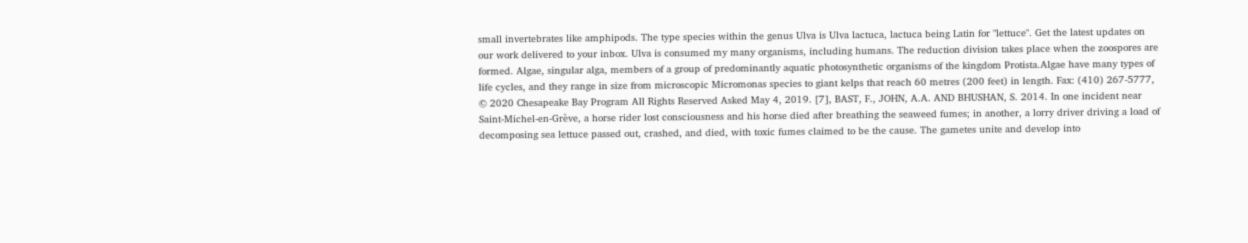small invertebrates like amphipods. The type species within the genus Ulva is Ulva lactuca, lactuca being Latin for "lettuce". Get the latest updates on our work delivered to your inbox. Ulva is consumed my many organisms, including humans. The reduction division takes place when the zoospores are formed. Algae, singular alga, members of a group of predominantly aquatic photosynthetic organisms of the kingdom Protista.Algae have many types of life cycles, and they range in size from microscopic Micromonas species to giant kelps that reach 60 metres (200 feet) in length. Fax: (410) 267-5777, © 2020 Chesapeake Bay Program All Rights Reserved Asked May 4, 2019. [7], BAST, F., JOHN, A.A. AND BHUSHAN, S. 2014. In one incident near Saint-Michel-en-Grève, a horse rider lost consciousness and his horse died after breathing the seaweed fumes; in another, a lorry driver driving a load of decomposing sea lettuce passed out, crashed, and died, with toxic fumes claimed to be the cause. The gametes unite and develop into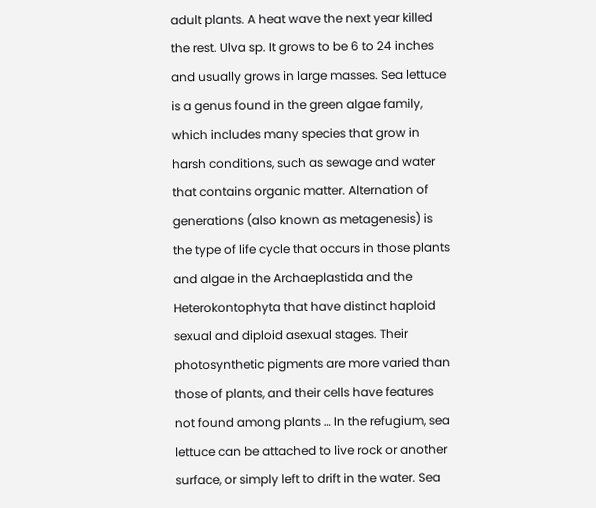adult plants. A heat wave the next year killed the rest. Ulva sp. It grows to be 6 to 24 inches and usually grows in large masses. Sea lettuce is a genus found in the green algae family, which includes many species that grow in harsh conditions, such as sewage and water that contains organic matter. Alternation of generations (also known as metagenesis) is the type of life cycle that occurs in those plants and algae in the Archaeplastida and the Heterokontophyta that have distinct haploid sexual and diploid asexual stages. Their photosynthetic pigments are more varied than those of plants, and their cells have features not found among plants … In the refugium, sea lettuce can be attached to live rock or another surface, or simply left to drift in the water. Sea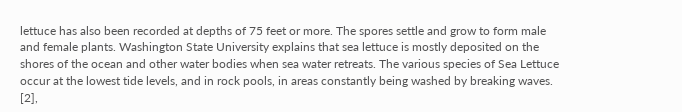lettuce has also been recorded at depths of 75 feet or more. The spores settle and grow to form male and female plants. Washington State University explains that sea lettuce is mostly deposited on the shores of the ocean and other water bodies when sea water retreats. The various species of Sea Lettuce occur at the lowest tide levels, and in rock pools, in areas constantly being washed by breaking waves. [2],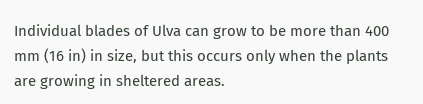Individual blades of Ulva can grow to be more than 400 mm (16 in) in size, but this occurs only when the plants are growing in sheltered areas.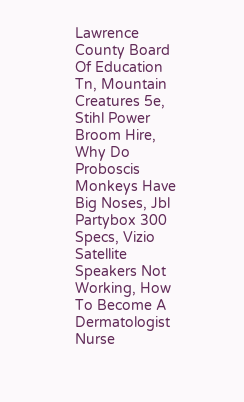Lawrence County Board Of Education Tn, Mountain Creatures 5e, Stihl Power Broom Hire, Why Do Proboscis Monkeys Have Big Noses, Jbl Partybox 300 Specs, Vizio Satellite Speakers Not Working, How To Become A Dermatologist Nurse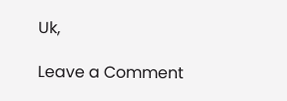Uk,

Leave a Comment